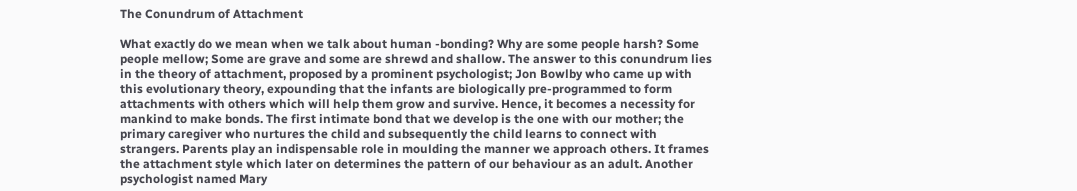The Conundrum of Attachment

What exactly do we mean when we talk about human -bonding? Why are some people harsh? Some people mellow; Some are grave and some are shrewd and shallow. The answer to this conundrum lies in the theory of attachment, proposed by a prominent psychologist; Jon Bowlby who came up with this evolutionary theory, expounding that the infants are biologically pre-programmed to form attachments with others which will help them grow and survive. Hence, it becomes a necessity for mankind to make bonds. The first intimate bond that we develop is the one with our mother; the primary caregiver who nurtures the child and subsequently the child learns to connect with strangers. Parents play an indispensable role in moulding the manner we approach others. It frames the attachment style which later on determines the pattern of our behaviour as an adult. Another psychologist named Mary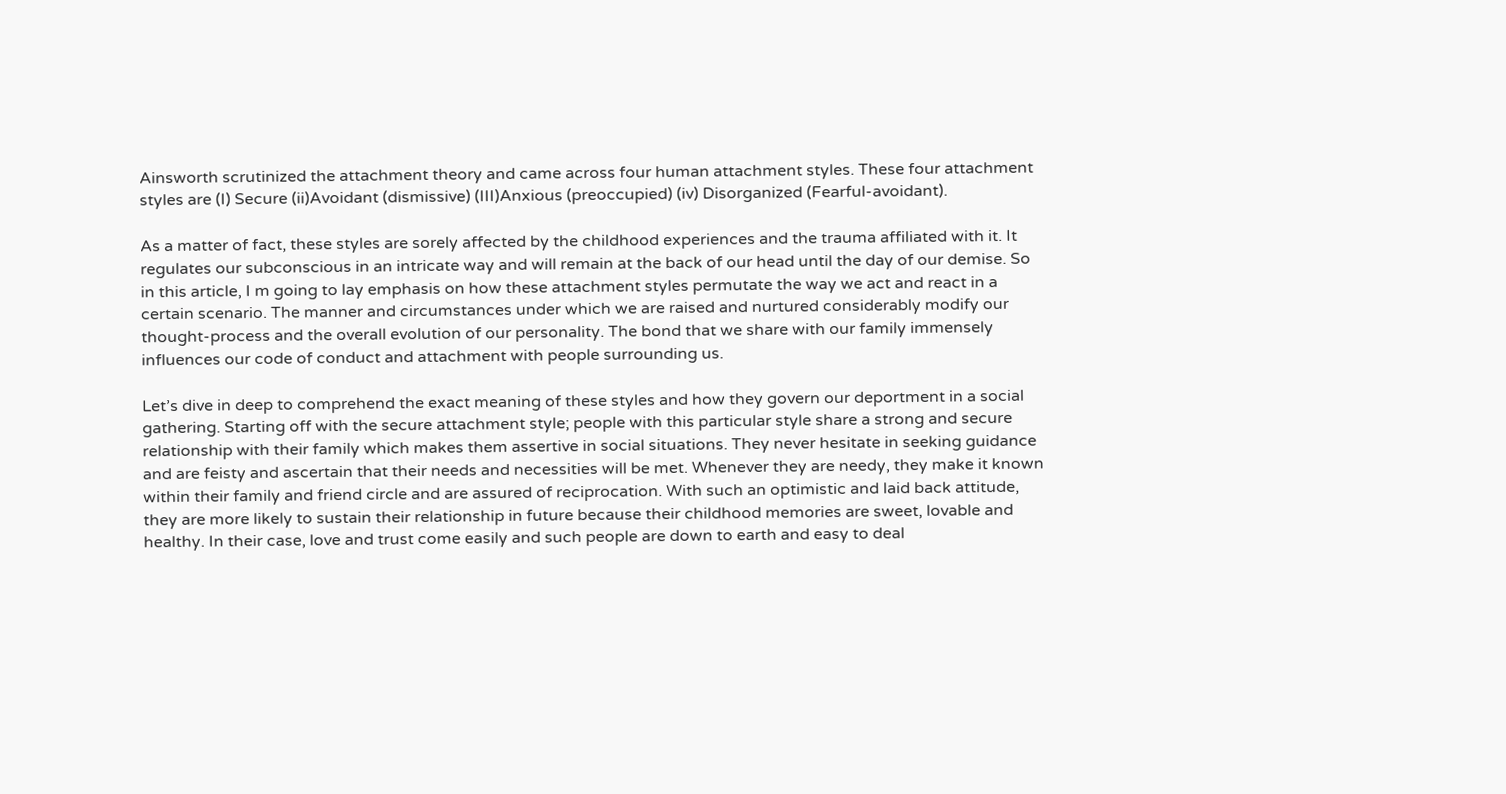Ainsworth scrutinized the attachment theory and came across four human attachment styles. These four attachment styles are (I) Secure (ii)Avoidant (dismissive) (III)Anxious (preoccupied) (iv) Disorganized (Fearful-avoidant).

As a matter of fact, these styles are sorely affected by the childhood experiences and the trauma affiliated with it. It regulates our subconscious in an intricate way and will remain at the back of our head until the day of our demise. So in this article, I m going to lay emphasis on how these attachment styles permutate the way we act and react in a certain scenario. The manner and circumstances under which we are raised and nurtured considerably modify our thought-process and the overall evolution of our personality. The bond that we share with our family immensely influences our code of conduct and attachment with people surrounding us.

Let’s dive in deep to comprehend the exact meaning of these styles and how they govern our deportment in a social gathering. Starting off with the secure attachment style; people with this particular style share a strong and secure relationship with their family which makes them assertive in social situations. They never hesitate in seeking guidance and are feisty and ascertain that their needs and necessities will be met. Whenever they are needy, they make it known within their family and friend circle and are assured of reciprocation. With such an optimistic and laid back attitude, they are more likely to sustain their relationship in future because their childhood memories are sweet, lovable and healthy. In their case, love and trust come easily and such people are down to earth and easy to deal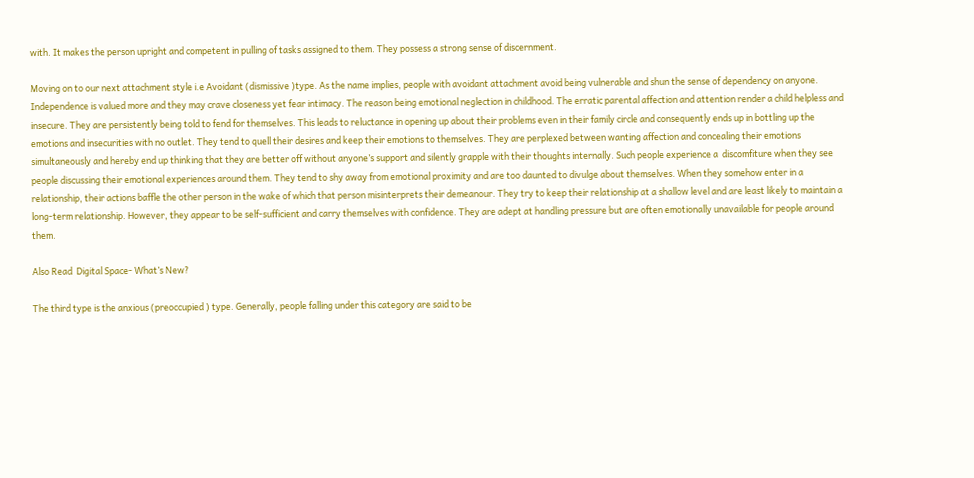with. It makes the person upright and competent in pulling of tasks assigned to them. They possess a strong sense of discernment.

Moving on to our next attachment style i.e Avoidant (dismissive )type. As the name implies, people with avoidant attachment avoid being vulnerable and shun the sense of dependency on anyone. Independence is valued more and they may crave closeness yet fear intimacy. The reason being emotional neglection in childhood. The erratic parental affection and attention render a child helpless and insecure. They are persistently being told to fend for themselves. This leads to reluctance in opening up about their problems even in their family circle and consequently ends up in bottling up the emotions and insecurities with no outlet. They tend to quell their desires and keep their emotions to themselves. They are perplexed between wanting affection and concealing their emotions simultaneously and hereby end up thinking that they are better off without anyone’s support and silently grapple with their thoughts internally. Such people experience a  discomfiture when they see people discussing their emotional experiences around them. They tend to shy away from emotional proximity and are too daunted to divulge about themselves. When they somehow enter in a relationship, their actions baffle the other person in the wake of which that person misinterprets their demeanour. They try to keep their relationship at a shallow level and are least likely to maintain a long-term relationship. However, they appear to be self-sufficient and carry themselves with confidence. They are adept at handling pressure but are often emotionally unavailable for people around them.

Also Read  Digital Space- What’s New?

The third type is the anxious (preoccupied ) type. Generally, people falling under this category are said to be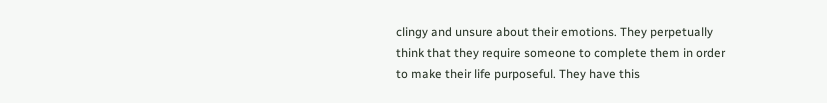clingy and unsure about their emotions. They perpetually think that they require someone to complete them in order to make their life purposeful. They have this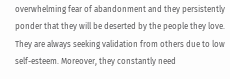overwhelming fear of abandonment and they persistently ponder that they will be deserted by the people they love. They are always seeking validation from others due to low self-esteem. Moreover, they constantly need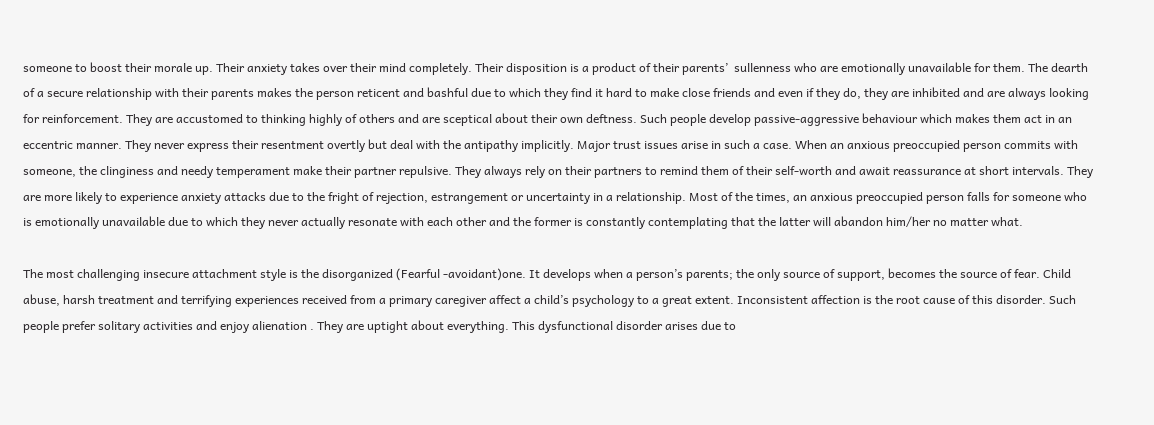someone to boost their morale up. Their anxiety takes over their mind completely. Their disposition is a product of their parents’  sullenness who are emotionally unavailable for them. The dearth of a secure relationship with their parents makes the person reticent and bashful due to which they find it hard to make close friends and even if they do, they are inhibited and are always looking for reinforcement. They are accustomed to thinking highly of others and are sceptical about their own deftness. Such people develop passive-aggressive behaviour which makes them act in an eccentric manner. They never express their resentment overtly but deal with the antipathy implicitly. Major trust issues arise in such a case. When an anxious preoccupied person commits with someone, the clinginess and needy temperament make their partner repulsive. They always rely on their partners to remind them of their self-worth and await reassurance at short intervals. They are more likely to experience anxiety attacks due to the fright of rejection, estrangement or uncertainty in a relationship. Most of the times, an anxious preoccupied person falls for someone who is emotionally unavailable due to which they never actually resonate with each other and the former is constantly contemplating that the latter will abandon him/her no matter what.

The most challenging insecure attachment style is the disorganized (Fearful -avoidant)one. It develops when a person’s parents; the only source of support, becomes the source of fear. Child abuse, harsh treatment and terrifying experiences received from a primary caregiver affect a child’s psychology to a great extent. Inconsistent affection is the root cause of this disorder. Such people prefer solitary activities and enjoy alienation . They are uptight about everything. This dysfunctional disorder arises due to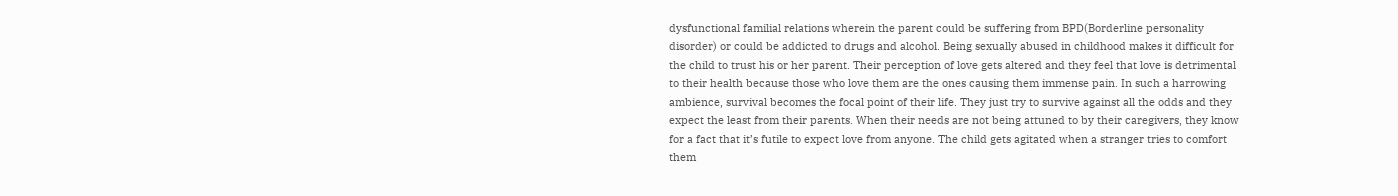dysfunctional familial relations wherein the parent could be suffering from BPD(Borderline personality disorder) or could be addicted to drugs and alcohol. Being sexually abused in childhood makes it difficult for the child to trust his or her parent. Their perception of love gets altered and they feel that love is detrimental to their health because those who love them are the ones causing them immense pain. In such a harrowing ambience, survival becomes the focal point of their life. They just try to survive against all the odds and they expect the least from their parents. When their needs are not being attuned to by their caregivers, they know for a fact that it’s futile to expect love from anyone. The child gets agitated when a stranger tries to comfort them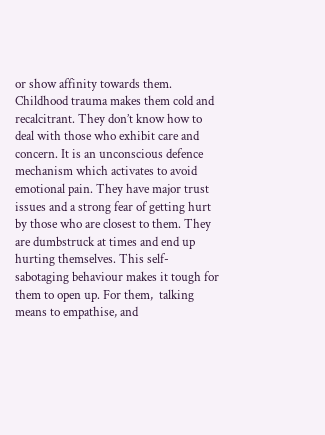or show affinity towards them. Childhood trauma makes them cold and recalcitrant. They don’t know how to deal with those who exhibit care and concern. It is an unconscious defence mechanism which activates to avoid emotional pain. They have major trust issues and a strong fear of getting hurt by those who are closest to them. They are dumbstruck at times and end up hurting themselves. This self-sabotaging behaviour makes it tough for them to open up. For them,  talking means to empathise, and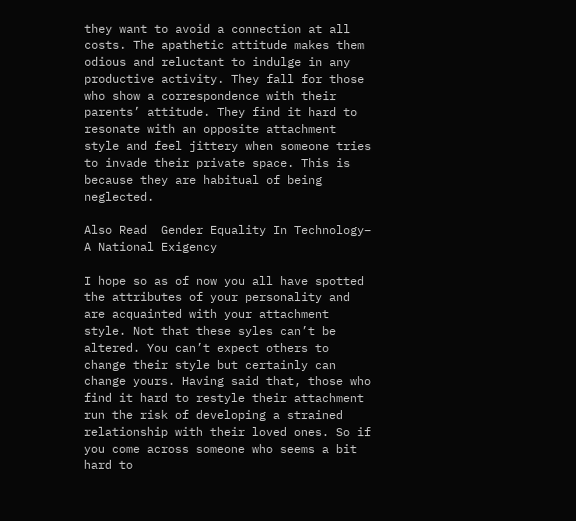they want to avoid a connection at all costs. The apathetic attitude makes them odious and reluctant to indulge in any productive activity. They fall for those who show a correspondence with their parents’ attitude. They find it hard to resonate with an opposite attachment style and feel jittery when someone tries to invade their private space. This is because they are habitual of being neglected.

Also Read  Gender Equality In Technology– A National Exigency

I hope so as of now you all have spotted the attributes of your personality and are acquainted with your attachment style. Not that these syles can’t be altered. You can’t expect others to change their style but certainly can change yours. Having said that, those who find it hard to restyle their attachment run the risk of developing a strained relationship with their loved ones. So if you come across someone who seems a bit hard to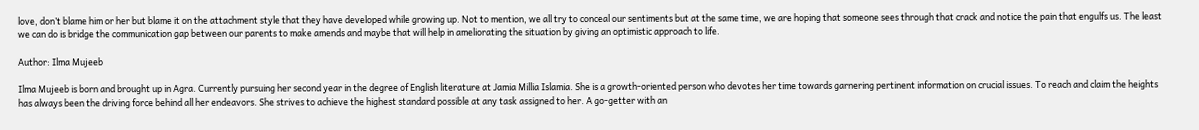love, don’t blame him or her but blame it on the attachment style that they have developed while growing up. Not to mention, we all try to conceal our sentiments but at the same time, we are hoping that someone sees through that crack and notice the pain that engulfs us. The least we can do is bridge the communication gap between our parents to make amends and maybe that will help in ameliorating the situation by giving an optimistic approach to life.

Author: Ilma Mujeeb

Ilma Mujeeb is born and brought up in Agra. Currently pursuing her second year in the degree of English literature at Jamia Millia Islamia. She is a growth-oriented person who devotes her time towards garnering pertinent information on crucial issues. To reach and claim the heights has always been the driving force behind all her endeavors. She strives to achieve the highest standard possible at any task assigned to her. A go-getter with an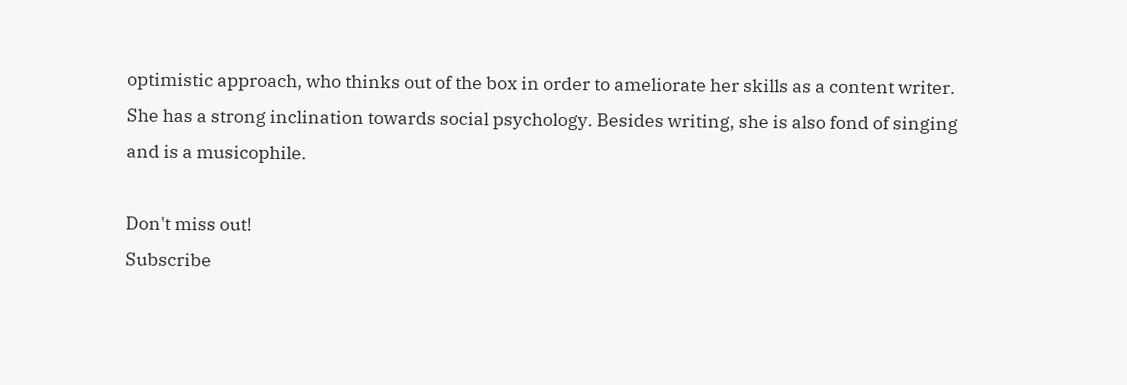optimistic approach, who thinks out of the box in order to ameliorate her skills as a content writer. She has a strong inclination towards social psychology. Besides writing, she is also fond of singing and is a musicophile.

Don't miss out!
Subscribe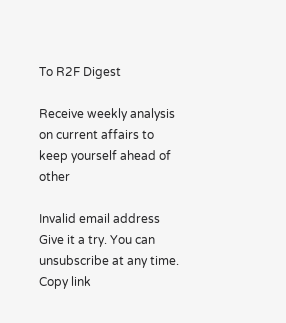To R2F Digest

Receive weekly analysis on current affairs to keep yourself ahead of other

Invalid email address
Give it a try. You can unsubscribe at any time.
Copy link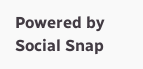Powered by Social Snap